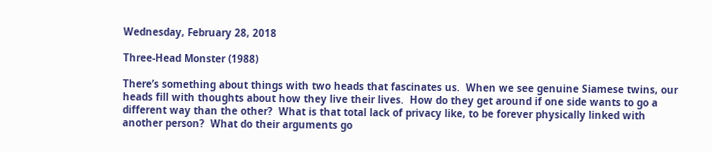Wednesday, February 28, 2018

Three-Head Monster (1988)

There’s something about things with two heads that fascinates us.  When we see genuine Siamese twins, our heads fill with thoughts about how they live their lives.  How do they get around if one side wants to go a different way than the other?  What is that total lack of privacy like, to be forever physically linked with another person?  What do their arguments go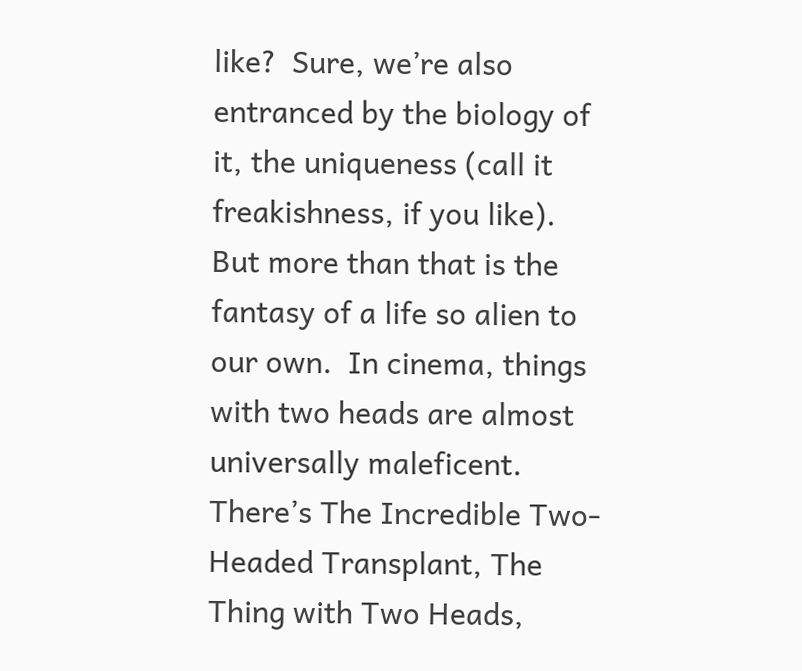like?  Sure, we’re also entranced by the biology of it, the uniqueness (call it freakishness, if you like).  But more than that is the fantasy of a life so alien to our own.  In cinema, things with two heads are almost universally maleficent.  There’s The Incredible Two-Headed Transplant, The Thing with Two Heads,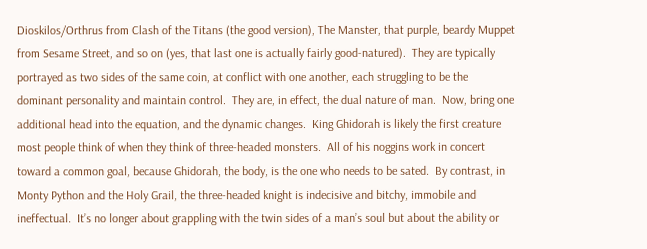Dioskilos/Orthrus from Clash of the Titans (the good version), The Manster, that purple, beardy Muppet from Sesame Street, and so on (yes, that last one is actually fairly good-natured).  They are typically portrayed as two sides of the same coin, at conflict with one another, each struggling to be the dominant personality and maintain control.  They are, in effect, the dual nature of man.  Now, bring one additional head into the equation, and the dynamic changes.  King Ghidorah is likely the first creature most people think of when they think of three-headed monsters.  All of his noggins work in concert toward a common goal, because Ghidorah, the body, is the one who needs to be sated.  By contrast, in Monty Python and the Holy Grail, the three-headed knight is indecisive and bitchy, immobile and ineffectual.  It’s no longer about grappling with the twin sides of a man’s soul but about the ability or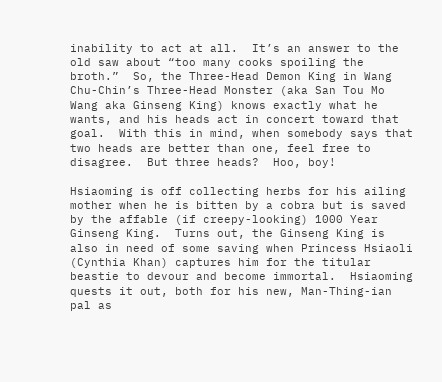inability to act at all.  It’s an answer to the old saw about “too many cooks spoiling the broth.”  So, the Three-Head Demon King in Wang Chu-Chin’s Three-Head Monster (aka San Tou Mo Wang aka Ginseng King) knows exactly what he wants, and his heads act in concert toward that goal.  With this in mind, when somebody says that two heads are better than one, feel free to disagree.  But three heads?  Hoo, boy!

Hsiaoming is off collecting herbs for his ailing mother when he is bitten by a cobra but is saved by the affable (if creepy-looking) 1000 Year Ginseng King.  Turns out, the Ginseng King is also in need of some saving when Princess Hsiaoli (Cynthia Khan) captures him for the titular beastie to devour and become immortal.  Hsiaoming quests it out, both for his new, Man-Thing-ian pal as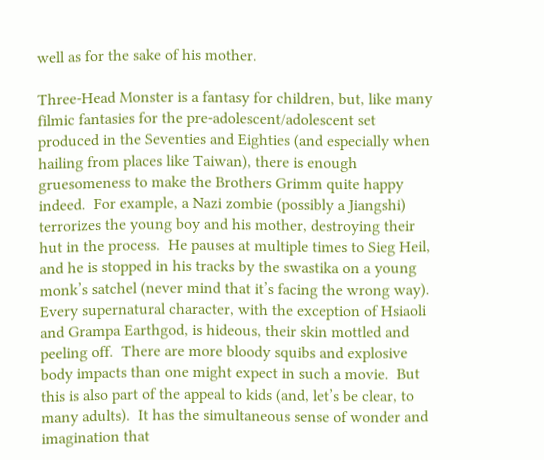well as for the sake of his mother.

Three-Head Monster is a fantasy for children, but, like many filmic fantasies for the pre-adolescent/adolescent set produced in the Seventies and Eighties (and especially when hailing from places like Taiwan), there is enough gruesomeness to make the Brothers Grimm quite happy indeed.  For example, a Nazi zombie (possibly a Jiangshi) terrorizes the young boy and his mother, destroying their hut in the process.  He pauses at multiple times to Sieg Heil, and he is stopped in his tracks by the swastika on a young monk’s satchel (never mind that it’s facing the wrong way).  Every supernatural character, with the exception of Hsiaoli and Grampa Earthgod, is hideous, their skin mottled and peeling off.  There are more bloody squibs and explosive body impacts than one might expect in such a movie.  But this is also part of the appeal to kids (and, let’s be clear, to many adults).  It has the simultaneous sense of wonder and imagination that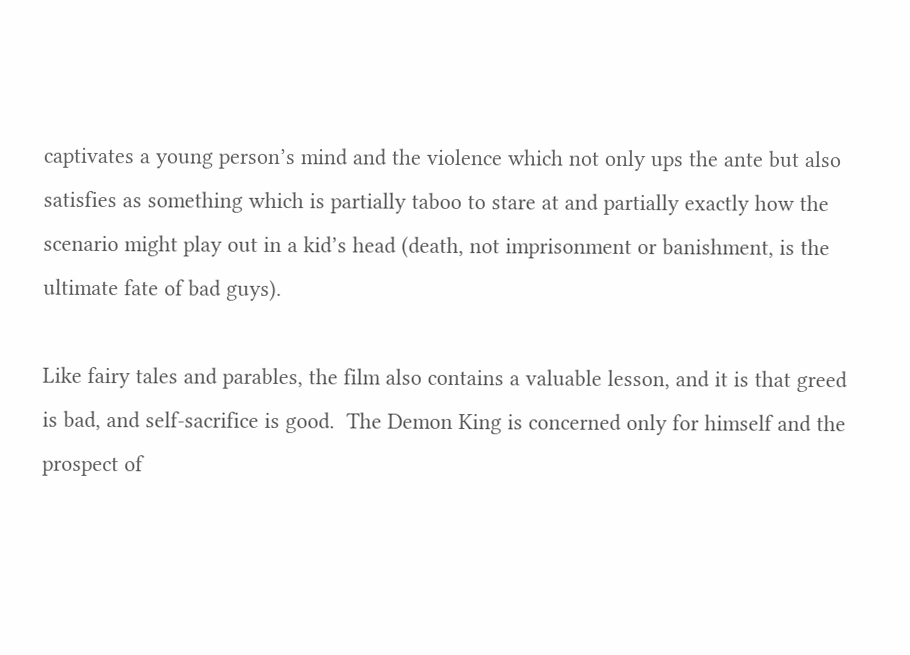captivates a young person’s mind and the violence which not only ups the ante but also satisfies as something which is partially taboo to stare at and partially exactly how the scenario might play out in a kid’s head (death, not imprisonment or banishment, is the ultimate fate of bad guys).

Like fairy tales and parables, the film also contains a valuable lesson, and it is that greed is bad, and self-sacrifice is good.  The Demon King is concerned only for himself and the prospect of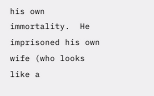his own immortality.  He imprisoned his own wife (who looks like a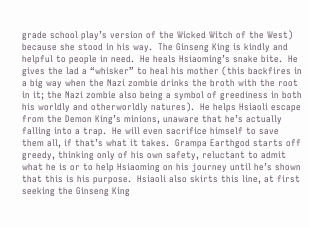grade school play’s version of the Wicked Witch of the West) because she stood in his way.  The Ginseng King is kindly and helpful to people in need.  He heals Hsiaoming’s snake bite.  He gives the lad a “whisker” to heal his mother (this backfires in a big way when the Nazi zombie drinks the broth with the root in it; the Nazi zombie also being a symbol of greediness in both his worldly and otherworldly natures).  He helps Hsiaoli escape from the Demon King’s minions, unaware that he’s actually falling into a trap.  He will even sacrifice himself to save them all, if that’s what it takes.  Grampa Earthgod starts off greedy, thinking only of his own safety, reluctant to admit what he is or to help Hsiaoming on his journey until he’s shown that this is his purpose.  Hsiaoli also skirts this line, at first seeking the Ginseng King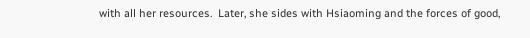with all her resources.  Later, she sides with Hsiaoming and the forces of good,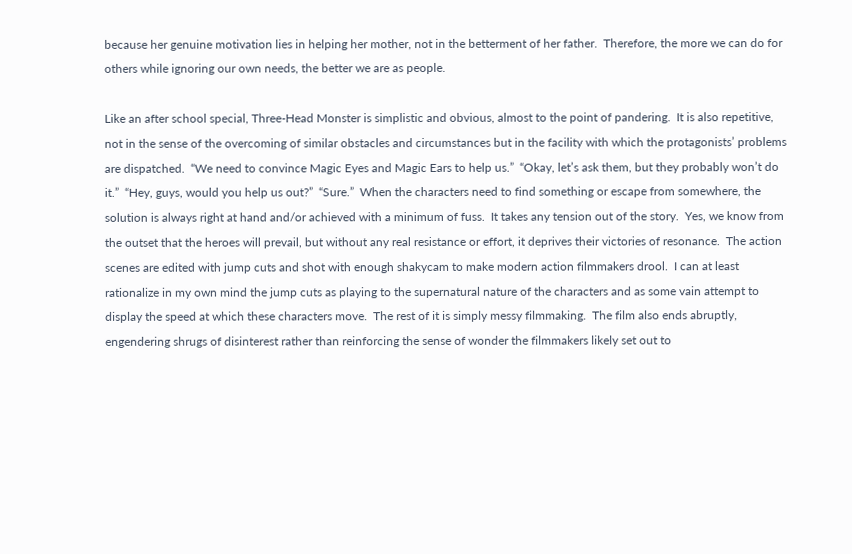because her genuine motivation lies in helping her mother, not in the betterment of her father.  Therefore, the more we can do for others while ignoring our own needs, the better we are as people.

Like an after school special, Three-Head Monster is simplistic and obvious, almost to the point of pandering.  It is also repetitive, not in the sense of the overcoming of similar obstacles and circumstances but in the facility with which the protagonists’ problems are dispatched.  “We need to convince Magic Eyes and Magic Ears to help us.”  “Okay, let’s ask them, but they probably won’t do it.”  “Hey, guys, would you help us out?”  “Sure.”  When the characters need to find something or escape from somewhere, the solution is always right at hand and/or achieved with a minimum of fuss.  It takes any tension out of the story.  Yes, we know from the outset that the heroes will prevail, but without any real resistance or effort, it deprives their victories of resonance.  The action scenes are edited with jump cuts and shot with enough shakycam to make modern action filmmakers drool.  I can at least rationalize in my own mind the jump cuts as playing to the supernatural nature of the characters and as some vain attempt to display the speed at which these characters move.  The rest of it is simply messy filmmaking.  The film also ends abruptly, engendering shrugs of disinterest rather than reinforcing the sense of wonder the filmmakers likely set out to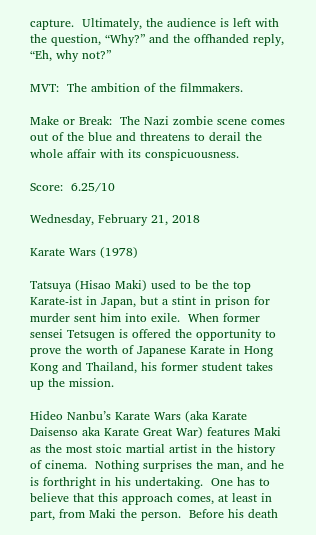capture.  Ultimately, the audience is left with the question, “Why?” and the offhanded reply, “Eh, why not?”

MVT:  The ambition of the filmmakers.

Make or Break:  The Nazi zombie scene comes out of the blue and threatens to derail the whole affair with its conspicuousness.

Score:  6.25/10

Wednesday, February 21, 2018

Karate Wars (1978)

Tatsuya (Hisao Maki) used to be the top Karate-ist in Japan, but a stint in prison for murder sent him into exile.  When former sensei Tetsugen is offered the opportunity to prove the worth of Japanese Karate in Hong Kong and Thailand, his former student takes up the mission.

Hideo Nanbu’s Karate Wars (aka Karate Daisenso aka Karate Great War) features Maki as the most stoic martial artist in the history of cinema.  Nothing surprises the man, and he is forthright in his undertaking.  One has to believe that this approach comes, at least in part, from Maki the person.  Before his death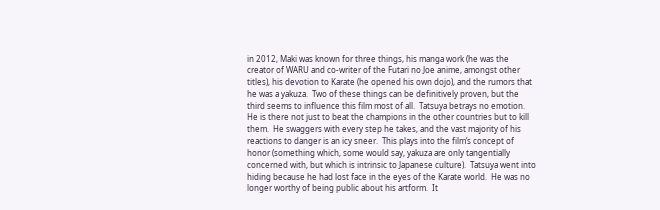in 2012, Maki was known for three things, his manga work (he was the creator of WARU and co-writer of the Futari no Joe anime, amongst other titles), his devotion to Karate (he opened his own dojo), and the rumors that he was a yakuza.  Two of these things can be definitively proven, but the third seems to influence this film most of all.  Tatsuya betrays no emotion.  He is there not just to beat the champions in the other countries but to kill them.  He swaggers with every step he takes, and the vast majority of his reactions to danger is an icy sneer.  This plays into the film’s concept of honor (something which, some would say, yakuza are only tangentially concerned with, but which is intrinsic to Japanese culture).  Tatsuya went into hiding because he had lost face in the eyes of the Karate world.  He was no longer worthy of being public about his artform.  It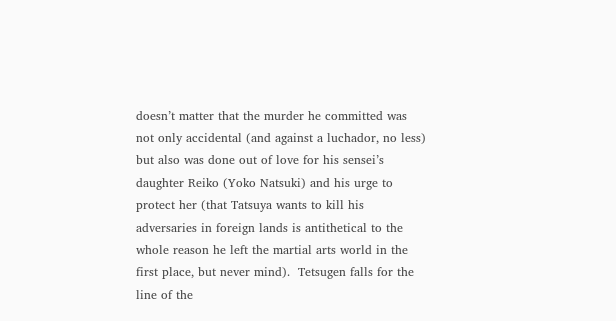doesn’t matter that the murder he committed was not only accidental (and against a luchador, no less) but also was done out of love for his sensei’s daughter Reiko (Yoko Natsuki) and his urge to protect her (that Tatsuya wants to kill his adversaries in foreign lands is antithetical to the whole reason he left the martial arts world in the first place, but never mind).  Tetsugen falls for the line of the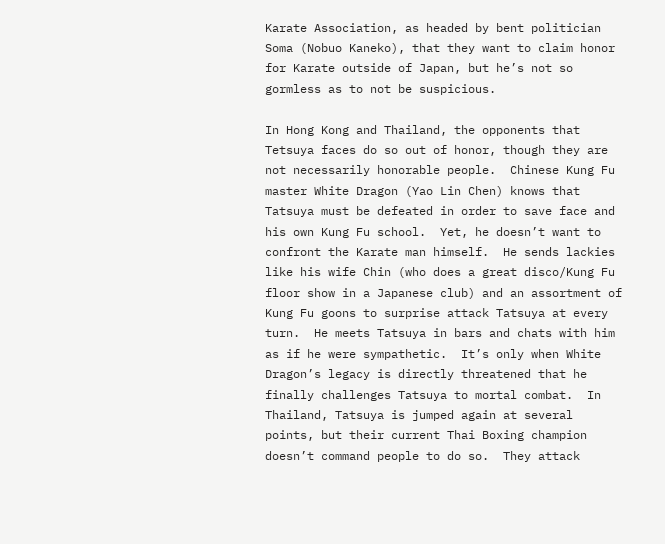Karate Association, as headed by bent politician Soma (Nobuo Kaneko), that they want to claim honor for Karate outside of Japan, but he’s not so gormless as to not be suspicious.

In Hong Kong and Thailand, the opponents that Tetsuya faces do so out of honor, though they are not necessarily honorable people.  Chinese Kung Fu master White Dragon (Yao Lin Chen) knows that Tatsuya must be defeated in order to save face and his own Kung Fu school.  Yet, he doesn’t want to confront the Karate man himself.  He sends lackies like his wife Chin (who does a great disco/Kung Fu floor show in a Japanese club) and an assortment of Kung Fu goons to surprise attack Tatsuya at every turn.  He meets Tatsuya in bars and chats with him as if he were sympathetic.  It’s only when White Dragon’s legacy is directly threatened that he finally challenges Tatsuya to mortal combat.  In Thailand, Tatsuya is jumped again at several points, but their current Thai Boxing champion doesn’t command people to do so.  They attack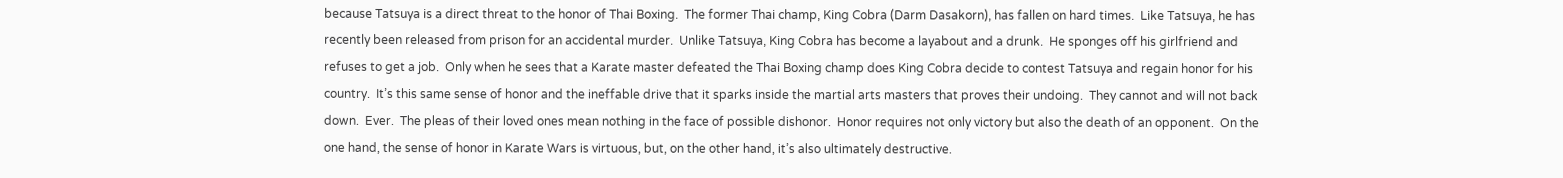because Tatsuya is a direct threat to the honor of Thai Boxing.  The former Thai champ, King Cobra (Darm Dasakorn), has fallen on hard times.  Like Tatsuya, he has recently been released from prison for an accidental murder.  Unlike Tatsuya, King Cobra has become a layabout and a drunk.  He sponges off his girlfriend and refuses to get a job.  Only when he sees that a Karate master defeated the Thai Boxing champ does King Cobra decide to contest Tatsuya and regain honor for his country.  It’s this same sense of honor and the ineffable drive that it sparks inside the martial arts masters that proves their undoing.  They cannot and will not back down.  Ever.  The pleas of their loved ones mean nothing in the face of possible dishonor.  Honor requires not only victory but also the death of an opponent.  On the one hand, the sense of honor in Karate Wars is virtuous, but, on the other hand, it’s also ultimately destructive.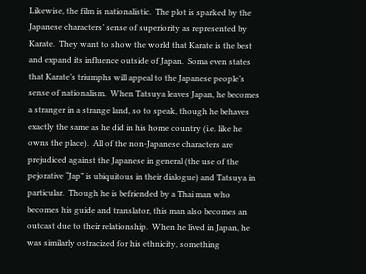Likewise, the film is nationalistic.  The plot is sparked by the Japanese characters’ sense of superiority as represented by Karate.  They want to show the world that Karate is the best and expand its influence outside of Japan.  Soma even states that Karate’s triumphs will appeal to the Japanese people’s sense of nationalism.  When Tatsuya leaves Japan, he becomes a stranger in a strange land, so to speak, though he behaves exactly the same as he did in his home country (i.e. like he owns the place).  All of the non-Japanese characters are prejudiced against the Japanese in general (the use of the pejorative “Jap” is ubiquitous in their dialogue) and Tatsuya in particular.  Though he is befriended by a Thai man who becomes his guide and translator, this man also becomes an outcast due to their relationship.  When he lived in Japan, he was similarly ostracized for his ethnicity, something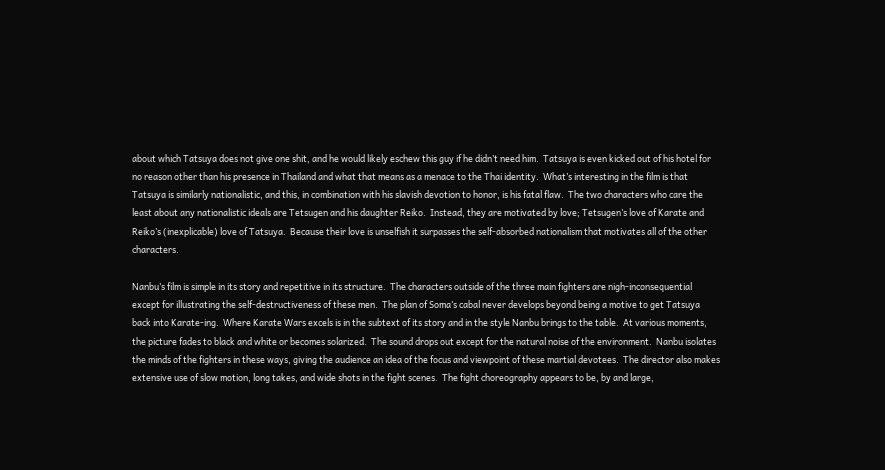about which Tatsuya does not give one shit, and he would likely eschew this guy if he didn’t need him.  Tatsuya is even kicked out of his hotel for no reason other than his presence in Thailand and what that means as a menace to the Thai identity.  What’s interesting in the film is that Tatsuya is similarly nationalistic, and this, in combination with his slavish devotion to honor, is his fatal flaw.  The two characters who care the least about any nationalistic ideals are Tetsugen and his daughter Reiko.  Instead, they are motivated by love; Tetsugen’s love of Karate and Reiko’s (inexplicable) love of Tatsuya.  Because their love is unselfish it surpasses the self-absorbed nationalism that motivates all of the other characters.

Nanbu’s film is simple in its story and repetitive in its structure.  The characters outside of the three main fighters are nigh-inconsequential except for illustrating the self-destructiveness of these men.  The plan of Soma’s cabal never develops beyond being a motive to get Tatsuya back into Karate-ing.  Where Karate Wars excels is in the subtext of its story and in the style Nanbu brings to the table.  At various moments, the picture fades to black and white or becomes solarized.  The sound drops out except for the natural noise of the environment.  Nanbu isolates the minds of the fighters in these ways, giving the audience an idea of the focus and viewpoint of these martial devotees.  The director also makes extensive use of slow motion, long takes, and wide shots in the fight scenes.  The fight choreography appears to be, by and large,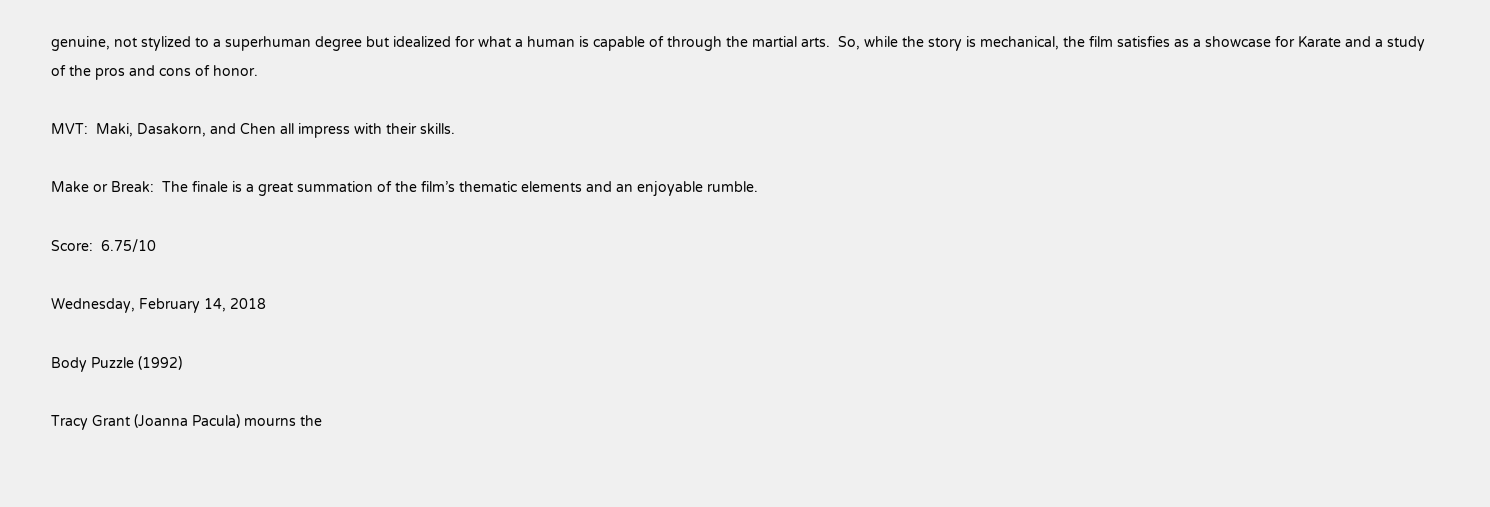genuine, not stylized to a superhuman degree but idealized for what a human is capable of through the martial arts.  So, while the story is mechanical, the film satisfies as a showcase for Karate and a study of the pros and cons of honor.

MVT:  Maki, Dasakorn, and Chen all impress with their skills.

Make or Break:  The finale is a great summation of the film’s thematic elements and an enjoyable rumble.

Score:  6.75/10

Wednesday, February 14, 2018

Body Puzzle (1992)

Tracy Grant (Joanna Pacula) mourns the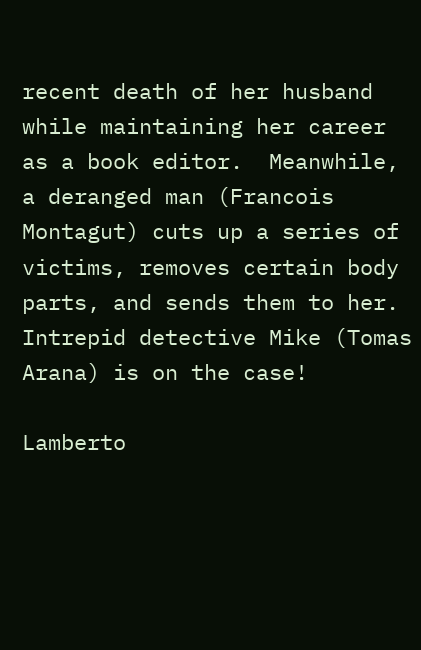recent death of her husband while maintaining her career as a book editor.  Meanwhile, a deranged man (Francois Montagut) cuts up a series of victims, removes certain body parts, and sends them to her.  Intrepid detective Mike (Tomas Arana) is on the case!

Lamberto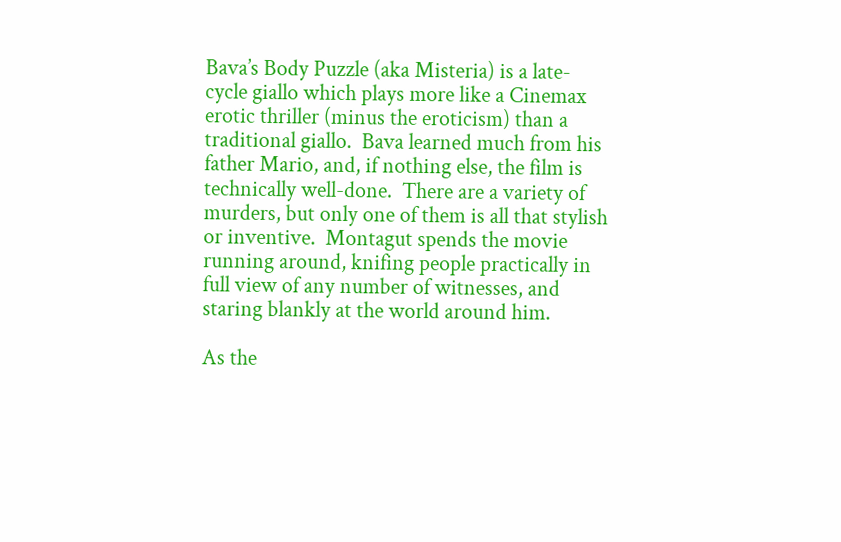Bava’s Body Puzzle (aka Misteria) is a late-cycle giallo which plays more like a Cinemax erotic thriller (minus the eroticism) than a traditional giallo.  Bava learned much from his father Mario, and, if nothing else, the film is technically well-done.  There are a variety of murders, but only one of them is all that stylish or inventive.  Montagut spends the movie running around, knifing people practically in full view of any number of witnesses, and staring blankly at the world around him.

As the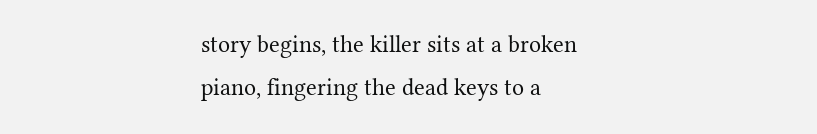story begins, the killer sits at a broken piano, fingering the dead keys to a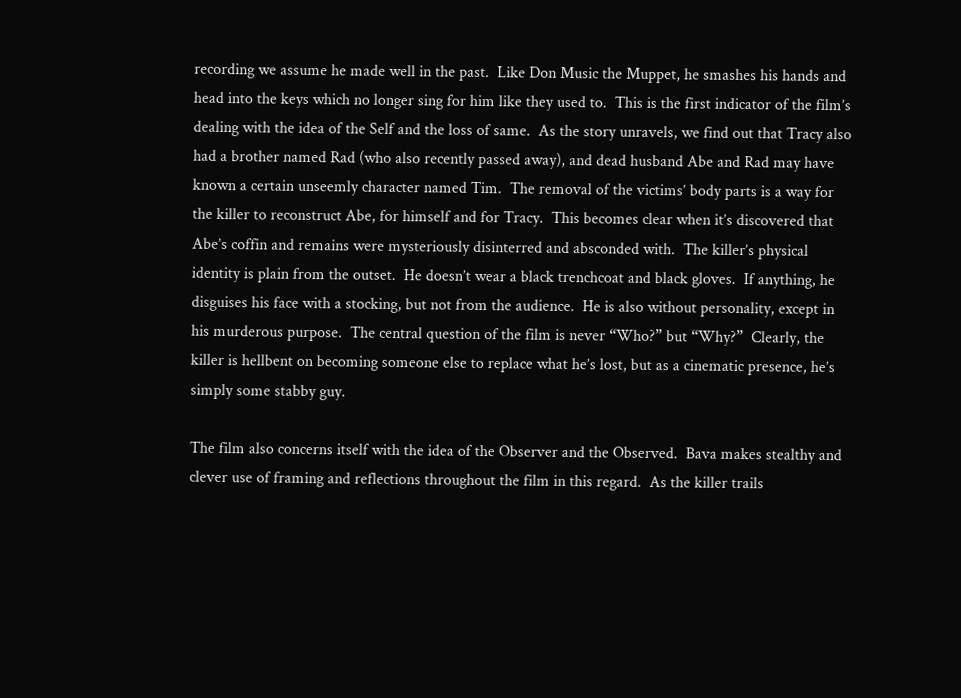recording we assume he made well in the past.  Like Don Music the Muppet, he smashes his hands and head into the keys which no longer sing for him like they used to.  This is the first indicator of the film’s dealing with the idea of the Self and the loss of same.  As the story unravels, we find out that Tracy also had a brother named Rad (who also recently passed away), and dead husband Abe and Rad may have known a certain unseemly character named Tim.  The removal of the victims’ body parts is a way for the killer to reconstruct Abe, for himself and for Tracy.  This becomes clear when it’s discovered that Abe’s coffin and remains were mysteriously disinterred and absconded with.  The killer’s physical identity is plain from the outset.  He doesn’t wear a black trenchcoat and black gloves.  If anything, he disguises his face with a stocking, but not from the audience.  He is also without personality, except in his murderous purpose.  The central question of the film is never “Who?” but “Why?”  Clearly, the killer is hellbent on becoming someone else to replace what he’s lost, but as a cinematic presence, he’s simply some stabby guy.

The film also concerns itself with the idea of the Observer and the Observed.  Bava makes stealthy and clever use of framing and reflections throughout the film in this regard.  As the killer trails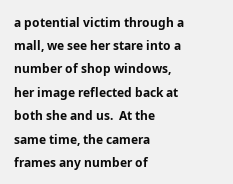a potential victim through a mall, we see her stare into a number of shop windows, her image reflected back at both she and us.  At the same time, the camera frames any number of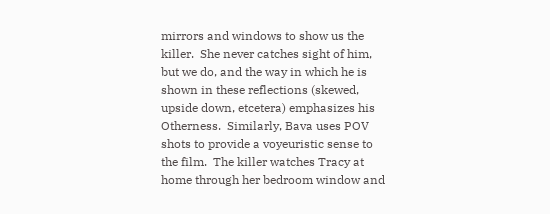mirrors and windows to show us the killer.  She never catches sight of him, but we do, and the way in which he is shown in these reflections (skewed, upside down, etcetera) emphasizes his Otherness.  Similarly, Bava uses POV shots to provide a voyeuristic sense to the film.  The killer watches Tracy at home through her bedroom window and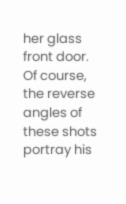her glass front door.  Of course, the reverse angles of these shots portray his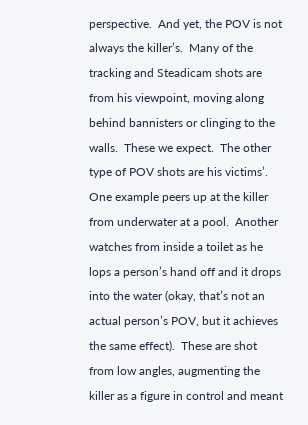perspective.  And yet, the POV is not always the killer’s.  Many of the tracking and Steadicam shots are from his viewpoint, moving along behind bannisters or clinging to the walls.  These we expect.  The other type of POV shots are his victims’.  One example peers up at the killer from underwater at a pool.  Another watches from inside a toilet as he lops a person’s hand off and it drops into the water (okay, that’s not an actual person’s POV, but it achieves the same effect).  These are shot from low angles, augmenting the killer as a figure in control and meant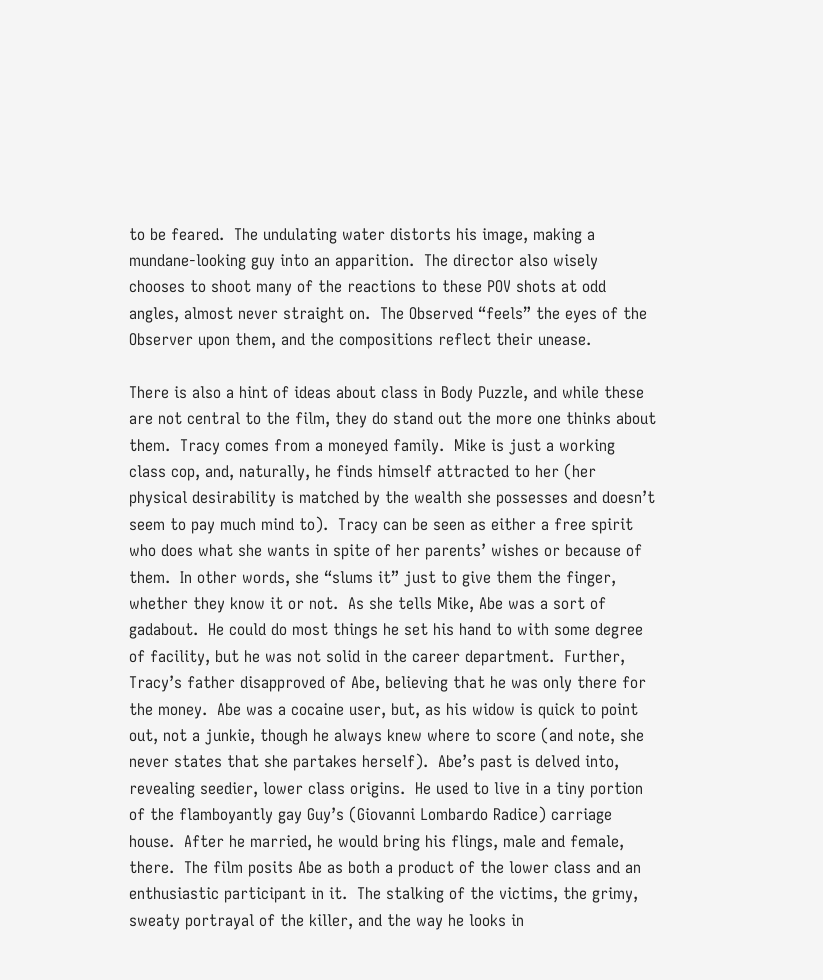to be feared.  The undulating water distorts his image, making a mundane-looking guy into an apparition.  The director also wisely chooses to shoot many of the reactions to these POV shots at odd angles, almost never straight on.  The Observed “feels” the eyes of the Observer upon them, and the compositions reflect their unease.

There is also a hint of ideas about class in Body Puzzle, and while these are not central to the film, they do stand out the more one thinks about them.  Tracy comes from a moneyed family.  Mike is just a working class cop, and, naturally, he finds himself attracted to her (her physical desirability is matched by the wealth she possesses and doesn’t seem to pay much mind to).  Tracy can be seen as either a free spirit who does what she wants in spite of her parents’ wishes or because of them.  In other words, she “slums it” just to give them the finger, whether they know it or not.  As she tells Mike, Abe was a sort of gadabout.  He could do most things he set his hand to with some degree of facility, but he was not solid in the career department.  Further, Tracy’s father disapproved of Abe, believing that he was only there for the money.  Abe was a cocaine user, but, as his widow is quick to point out, not a junkie, though he always knew where to score (and note, she never states that she partakes herself).  Abe’s past is delved into, revealing seedier, lower class origins.  He used to live in a tiny portion of the flamboyantly gay Guy’s (Giovanni Lombardo Radice) carriage house.  After he married, he would bring his flings, male and female, there.  The film posits Abe as both a product of the lower class and an enthusiastic participant in it.  The stalking of the victims, the grimy, sweaty portrayal of the killer, and the way he looks in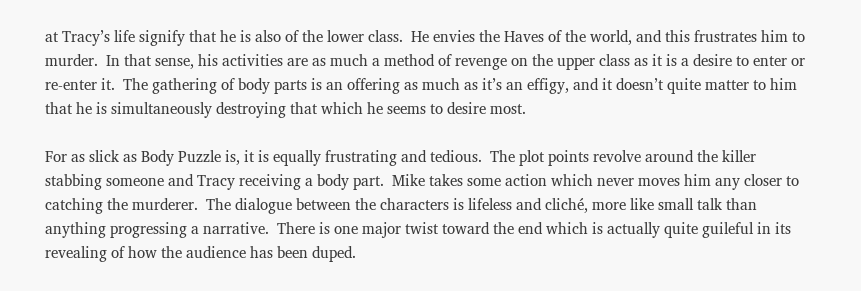at Tracy’s life signify that he is also of the lower class.  He envies the Haves of the world, and this frustrates him to murder.  In that sense, his activities are as much a method of revenge on the upper class as it is a desire to enter or re-enter it.  The gathering of body parts is an offering as much as it’s an effigy, and it doesn’t quite matter to him that he is simultaneously destroying that which he seems to desire most.

For as slick as Body Puzzle is, it is equally frustrating and tedious.  The plot points revolve around the killer stabbing someone and Tracy receiving a body part.  Mike takes some action which never moves him any closer to catching the murderer.  The dialogue between the characters is lifeless and cliché, more like small talk than anything progressing a narrative.  There is one major twist toward the end which is actually quite guileful in its revealing of how the audience has been duped.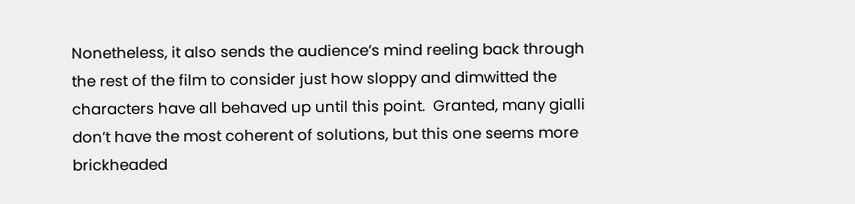Nonetheless, it also sends the audience’s mind reeling back through the rest of the film to consider just how sloppy and dimwitted the characters have all behaved up until this point.  Granted, many gialli don’t have the most coherent of solutions, but this one seems more brickheaded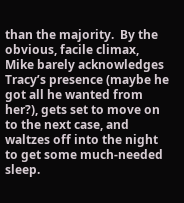than the majority.  By the obvious, facile climax, Mike barely acknowledges Tracy’s presence (maybe he got all he wanted from her?), gets set to move on to the next case, and waltzes off into the night to get some much-needed sleep.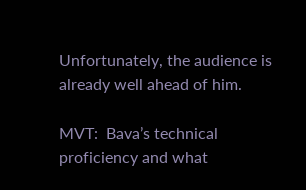Unfortunately, the audience is already well ahead of him.

MVT:  Bava’s technical proficiency and what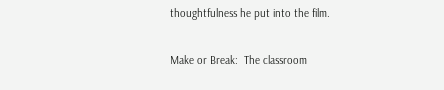thoughtfulness he put into the film.

Make or Break:  The classroom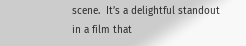scene.  It’s a delightful standout in a film that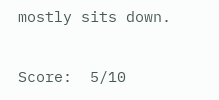mostly sits down.

Score:  5/10